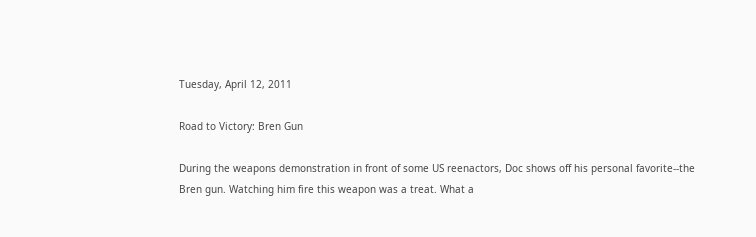Tuesday, April 12, 2011

Road to Victory: Bren Gun

During the weapons demonstration in front of some US reenactors, Doc shows off his personal favorite--the Bren gun. Watching him fire this weapon was a treat. What a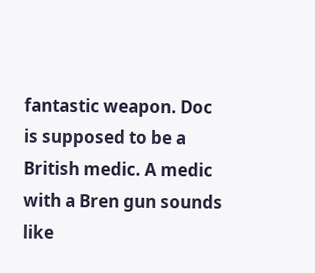fantastic weapon. Doc is supposed to be a British medic. A medic with a Bren gun sounds like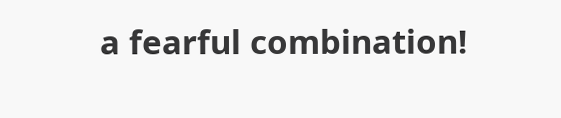a fearful combination!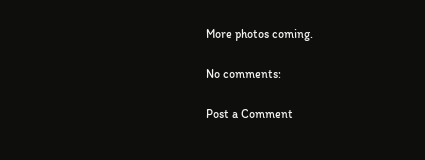More photos coming.

No comments:

Post a Comment